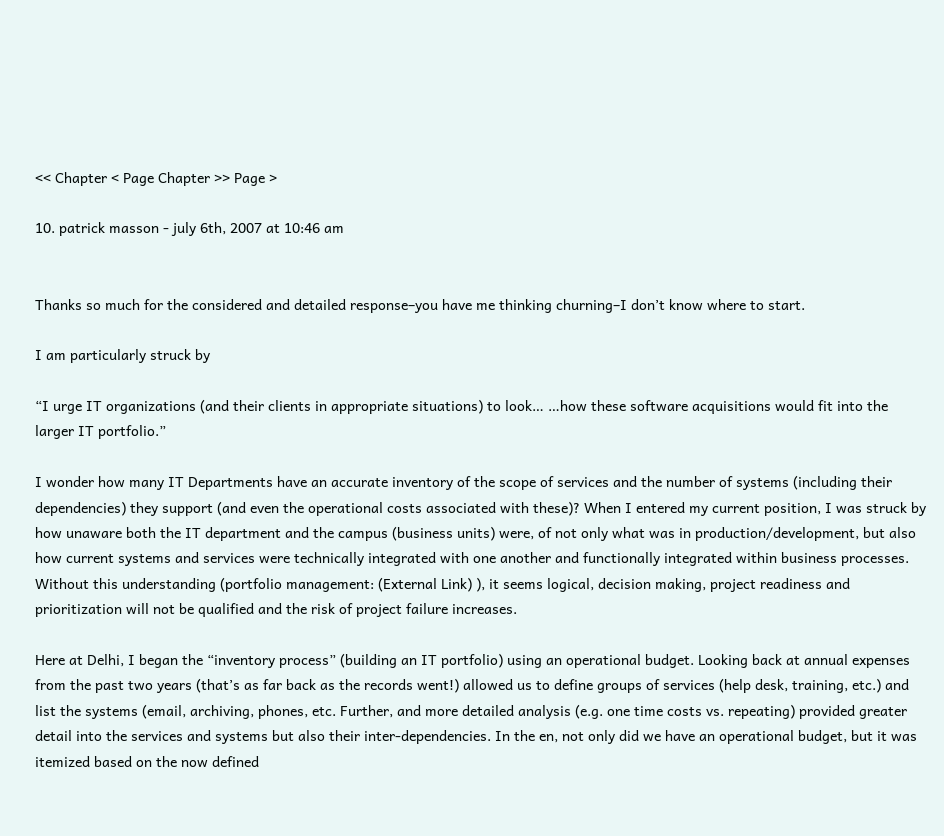<< Chapter < Page Chapter >> Page >

10. patrick masson - july 6th, 2007 at 10:46 am


Thanks so much for the considered and detailed response–you have me thinking churning–I don’t know where to start.

I am particularly struck by

“I urge IT organizations (and their clients in appropriate situations) to look… …how these software acquisitions would fit into the larger IT portfolio.”

I wonder how many IT Departments have an accurate inventory of the scope of services and the number of systems (including their dependencies) they support (and even the operational costs associated with these)? When I entered my current position, I was struck by how unaware both the IT department and the campus (business units) were, of not only what was in production/development, but also how current systems and services were technically integrated with one another and functionally integrated within business processes. Without this understanding (portfolio management: (External Link) ), it seems logical, decision making, project readiness and prioritization will not be qualified and the risk of project failure increases.

Here at Delhi, I began the “inventory process” (building an IT portfolio) using an operational budget. Looking back at annual expenses from the past two years (that’s as far back as the records went!) allowed us to define groups of services (help desk, training, etc.) and list the systems (email, archiving, phones, etc. Further, and more detailed analysis (e.g. one time costs vs. repeating) provided greater detail into the services and systems but also their inter-dependencies. In the en, not only did we have an operational budget, but it was itemized based on the now defined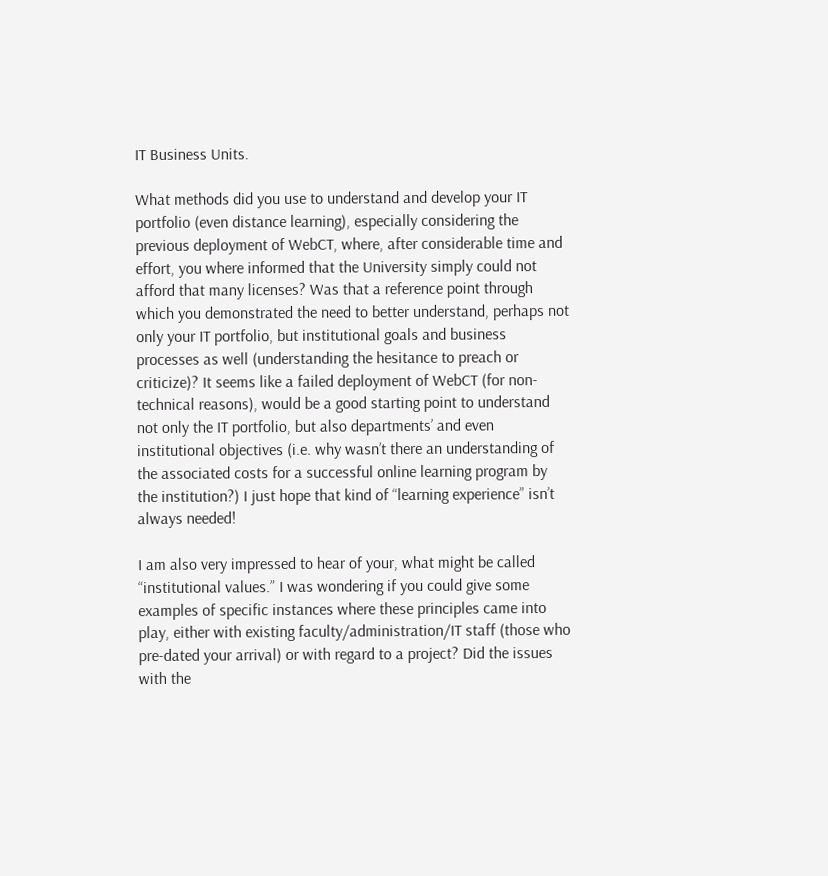IT Business Units.

What methods did you use to understand and develop your IT portfolio (even distance learning), especially considering the previous deployment of WebCT, where, after considerable time and effort, you where informed that the University simply could not afford that many licenses? Was that a reference point through which you demonstrated the need to better understand, perhaps not only your IT portfolio, but institutional goals and business processes as well (understanding the hesitance to preach or criticize)? It seems like a failed deployment of WebCT (for non-technical reasons), would be a good starting point to understand not only the IT portfolio, but also departments’ and even institutional objectives (i.e. why wasn’t there an understanding of the associated costs for a successful online learning program by the institution?) I just hope that kind of “learning experience” isn’t always needed!

I am also very impressed to hear of your, what might be called “institutional values.” I was wondering if you could give some examples of specific instances where these principles came into play, either with existing faculty/administration/IT staff (those who pre-dated your arrival) or with regard to a project? Did the issues with the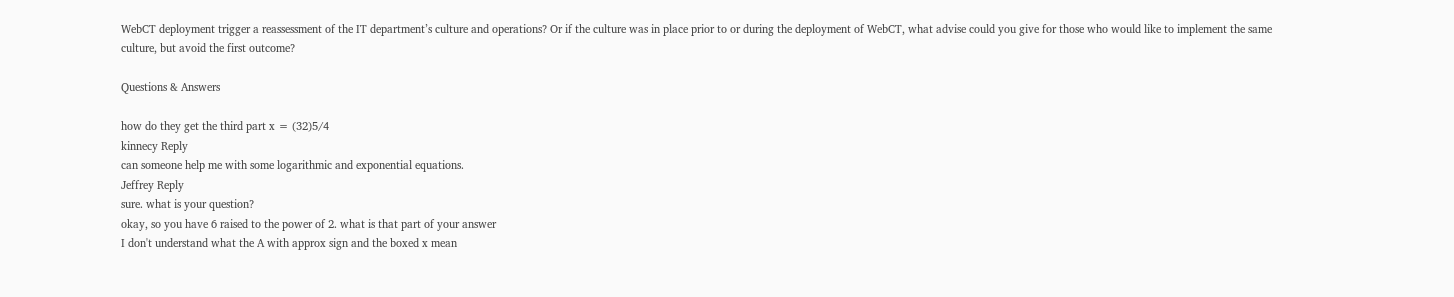WebCT deployment trigger a reassessment of the IT department’s culture and operations? Or if the culture was in place prior to or during the deployment of WebCT, what advise could you give for those who would like to implement the same culture, but avoid the first outcome?

Questions & Answers

how do they get the third part x = (32)5/4
kinnecy Reply
can someone help me with some logarithmic and exponential equations.
Jeffrey Reply
sure. what is your question?
okay, so you have 6 raised to the power of 2. what is that part of your answer
I don't understand what the A with approx sign and the boxed x mean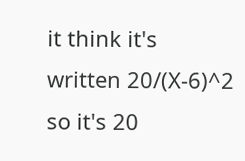it think it's written 20/(X-6)^2 so it's 20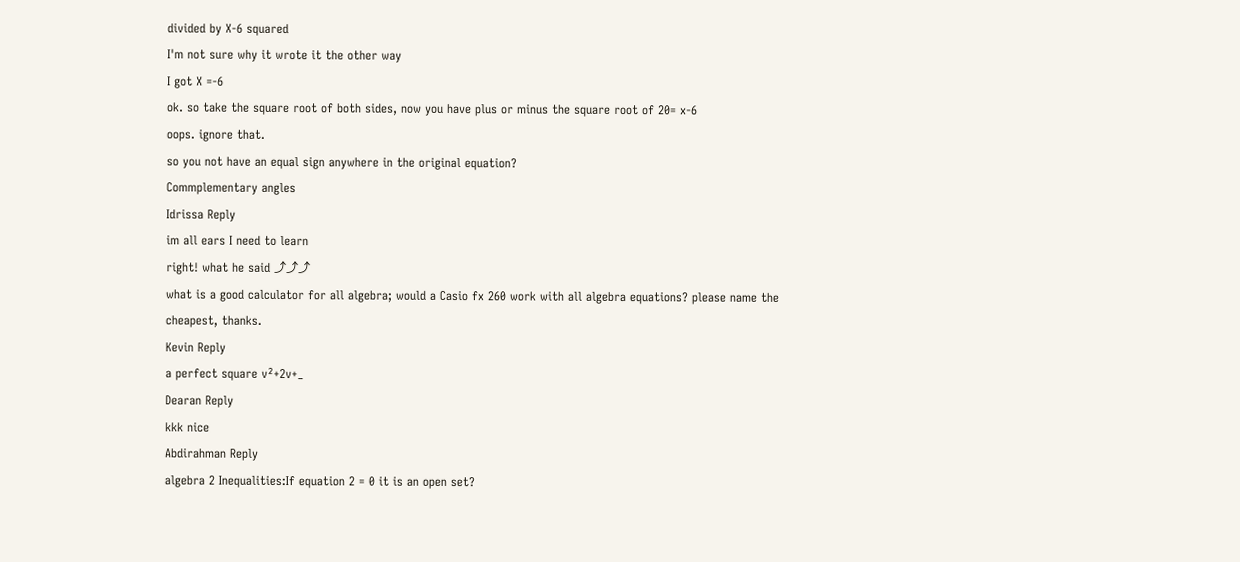divided by X-6 squared
I'm not sure why it wrote it the other way
I got X =-6
ok. so take the square root of both sides, now you have plus or minus the square root of 20= x-6
oops. ignore that.
so you not have an equal sign anywhere in the original equation?
Commplementary angles
Idrissa Reply
im all ears I need to learn
right! what he said ⤴⤴⤴
what is a good calculator for all algebra; would a Casio fx 260 work with all algebra equations? please name the cheapest, thanks.
Kevin Reply
a perfect square v²+2v+_
Dearan Reply
kkk nice
Abdirahman Reply
algebra 2 Inequalities:If equation 2 = 0 it is an open set?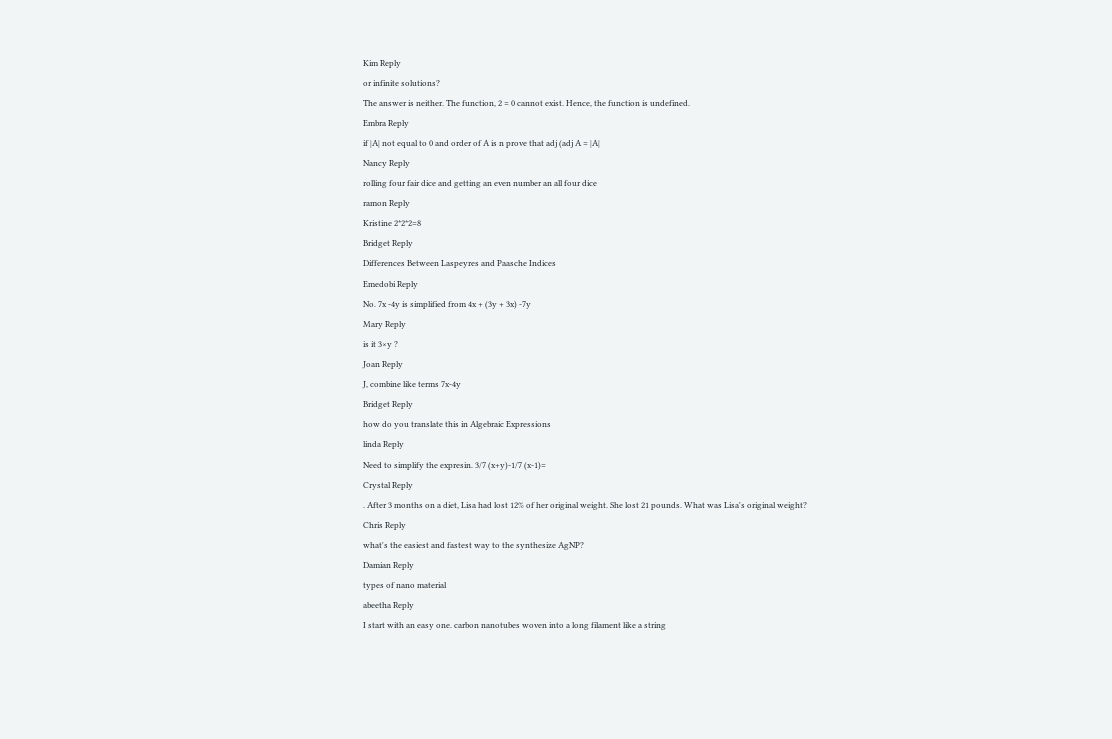Kim Reply
or infinite solutions?
The answer is neither. The function, 2 = 0 cannot exist. Hence, the function is undefined.
Embra Reply
if |A| not equal to 0 and order of A is n prove that adj (adj A = |A|
Nancy Reply
rolling four fair dice and getting an even number an all four dice
ramon Reply
Kristine 2*2*2=8
Bridget Reply
Differences Between Laspeyres and Paasche Indices
Emedobi Reply
No. 7x -4y is simplified from 4x + (3y + 3x) -7y
Mary Reply
is it 3×y ?
Joan Reply
J, combine like terms 7x-4y
Bridget Reply
how do you translate this in Algebraic Expressions
linda Reply
Need to simplify the expresin. 3/7 (x+y)-1/7 (x-1)=
Crystal Reply
. After 3 months on a diet, Lisa had lost 12% of her original weight. She lost 21 pounds. What was Lisa's original weight?
Chris Reply
what's the easiest and fastest way to the synthesize AgNP?
Damian Reply
types of nano material
abeetha Reply
I start with an easy one. carbon nanotubes woven into a long filament like a string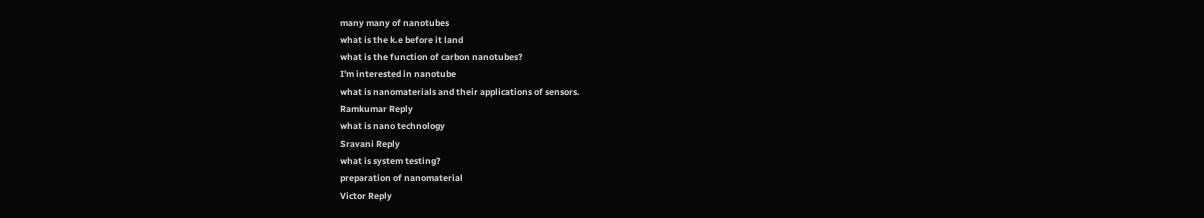many many of nanotubes
what is the k.e before it land
what is the function of carbon nanotubes?
I'm interested in nanotube
what is nanomaterials and their applications of sensors.
Ramkumar Reply
what is nano technology
Sravani Reply
what is system testing?
preparation of nanomaterial
Victor Reply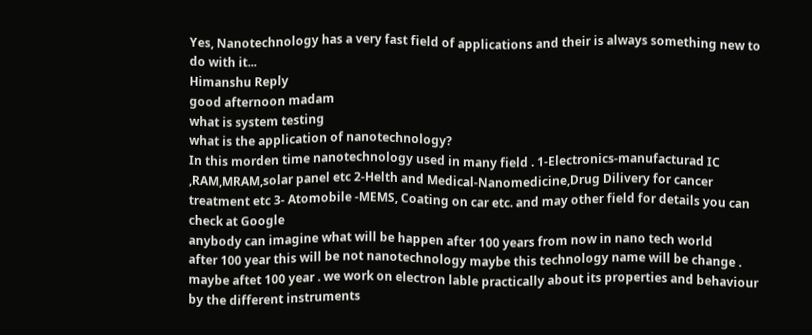Yes, Nanotechnology has a very fast field of applications and their is always something new to do with it...
Himanshu Reply
good afternoon madam
what is system testing
what is the application of nanotechnology?
In this morden time nanotechnology used in many field . 1-Electronics-manufacturad IC ,RAM,MRAM,solar panel etc 2-Helth and Medical-Nanomedicine,Drug Dilivery for cancer treatment etc 3- Atomobile -MEMS, Coating on car etc. and may other field for details you can check at Google
anybody can imagine what will be happen after 100 years from now in nano tech world
after 100 year this will be not nanotechnology maybe this technology name will be change . maybe aftet 100 year . we work on electron lable practically about its properties and behaviour by the different instruments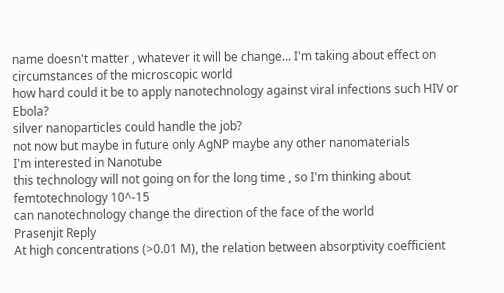name doesn't matter , whatever it will be change... I'm taking about effect on circumstances of the microscopic world
how hard could it be to apply nanotechnology against viral infections such HIV or Ebola?
silver nanoparticles could handle the job?
not now but maybe in future only AgNP maybe any other nanomaterials
I'm interested in Nanotube
this technology will not going on for the long time , so I'm thinking about femtotechnology 10^-15
can nanotechnology change the direction of the face of the world
Prasenjit Reply
At high concentrations (>0.01 M), the relation between absorptivity coefficient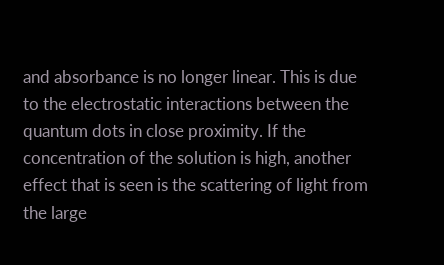and absorbance is no longer linear. This is due to the electrostatic interactions between the quantum dots in close proximity. If the concentration of the solution is high, another effect that is seen is the scattering of light from the large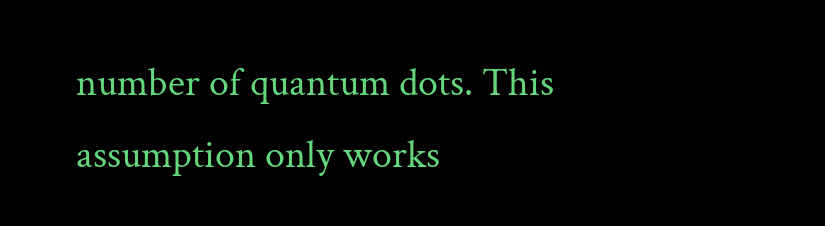number of quantum dots. This assumption only works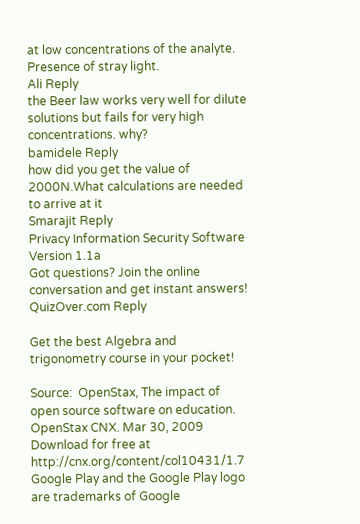at low concentrations of the analyte. Presence of stray light.
Ali Reply
the Beer law works very well for dilute solutions but fails for very high concentrations. why?
bamidele Reply
how did you get the value of 2000N.What calculations are needed to arrive at it
Smarajit Reply
Privacy Information Security Software Version 1.1a
Got questions? Join the online conversation and get instant answers!
QuizOver.com Reply

Get the best Algebra and trigonometry course in your pocket!

Source:  OpenStax, The impact of open source software on education. OpenStax CNX. Mar 30, 2009 Download for free at http://cnx.org/content/col10431/1.7
Google Play and the Google Play logo are trademarks of Google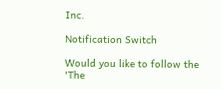Inc.

Notification Switch

Would you like to follow the 'The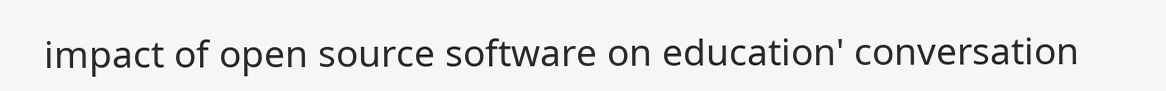impact of open source software on education' conversation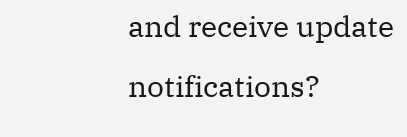and receive update notifications?